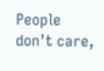People don’t care,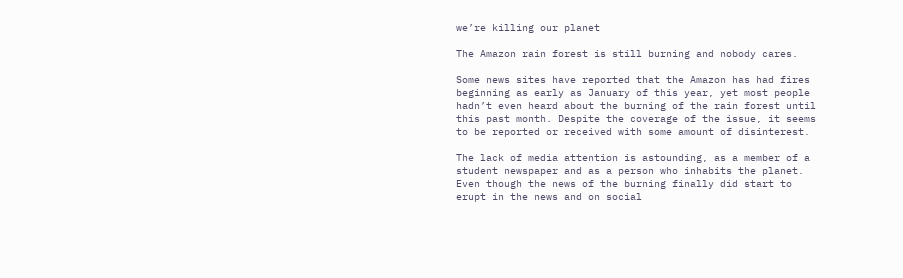we’re killing our planet

The Amazon rain forest is still burning and nobody cares.

Some news sites have reported that the Amazon has had fires beginning as early as January of this year, yet most people hadn’t even heard about the burning of the rain forest until this past month. Despite the coverage of the issue, it seems to be reported or received with some amount of disinterest.

The lack of media attention is astounding, as a member of a student newspaper and as a person who inhabits the planet. Even though the news of the burning finally did start to erupt in the news and on social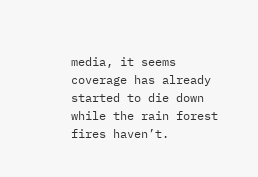media, it seems coverage has already started to die down while the rain forest fires haven’t.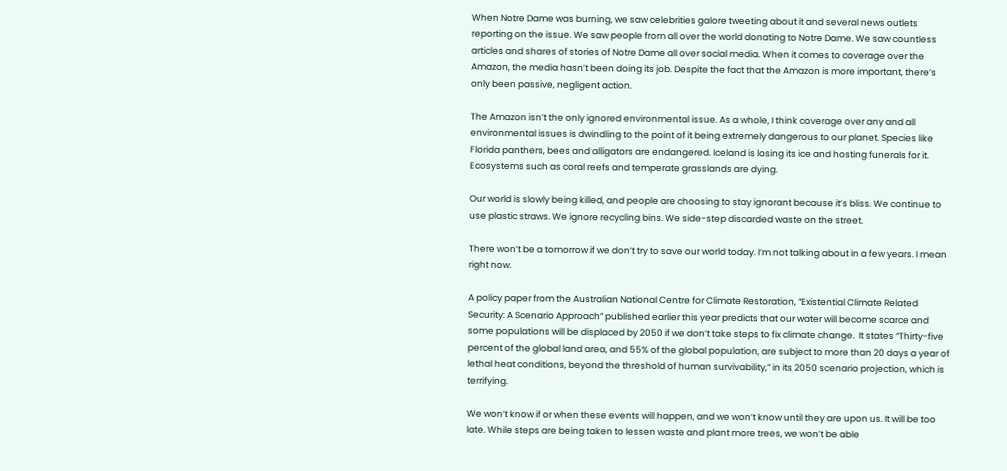When Notre Dame was burning, we saw celebrities galore tweeting about it and several news outlets reporting on the issue. We saw people from all over the world donating to Notre Dame. We saw countless articles and shares of stories of Notre Dame all over social media. When it comes to coverage over the Amazon, the media hasn’t been doing its job. Despite the fact that the Amazon is more important, there’s only been passive, negligent action.

The Amazon isn’t the only ignored environmental issue. As a whole, I think coverage over any and all environmental issues is dwindling to the point of it being extremely dangerous to our planet. Species like Florida panthers, bees and alligators are endangered. Iceland is losing its ice and hosting funerals for it. Ecosystems such as coral reefs and temperate grasslands are dying.

Our world is slowly being killed, and people are choosing to stay ignorant because it’s bliss. We continue to use plastic straws. We ignore recycling bins. We side-step discarded waste on the street.

There won’t be a tomorrow if we don’t try to save our world today. I’m not talking about in a few years. I mean right now.

A policy paper from the Australian National Centre for Climate Restoration, “Existential Climate Related Security: A Scenario Approach” published earlier this year predicts that our water will become scarce and some populations will be displaced by 2050 if we don’t take steps to fix climate change.  It states “Thirty-five percent of the global land area, and 55% of the global population, are subject to more than 20 days a year of lethal heat conditions, beyond the threshold of human survivability,” in its 2050 scenario projection, which is terrifying.

We won’t know if or when these events will happen, and we won’t know until they are upon us. It will be too late. While steps are being taken to lessen waste and plant more trees, we won’t be able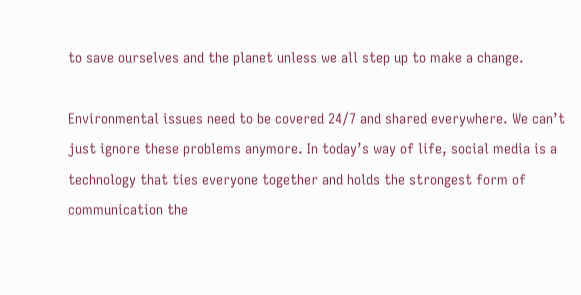to save ourselves and the planet unless we all step up to make a change.

Environmental issues need to be covered 24/7 and shared everywhere. We can’t just ignore these problems anymore. In today’s way of life, social media is a technology that ties everyone together and holds the strongest form of communication the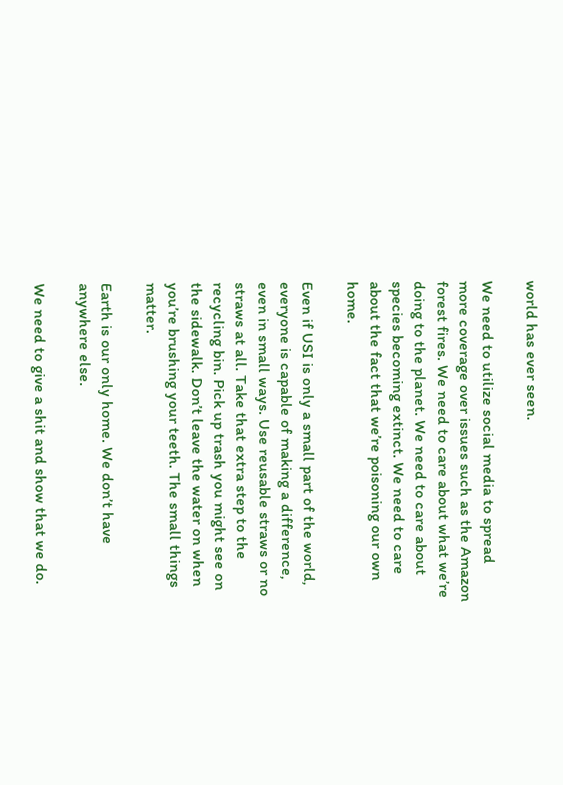world has ever seen.

We need to utilize social media to spread more coverage over issues such as the Amazon forest fires. We need to care about what we’re doing to the planet. We need to care about species becoming extinct. We need to care about the fact that we’re poisoning our own home.

Even if USI is only a small part of the world, everyone is capable of making a difference, even in small ways. Use reusable straws or no straws at all. Take that extra step to the recycling bin. Pick up trash you might see on the sidewalk. Don’t leave the water on when you’re brushing your teeth. The small things matter.

Earth is our only home. We don’t have anywhere else.

We need to give a shit and show that we do.